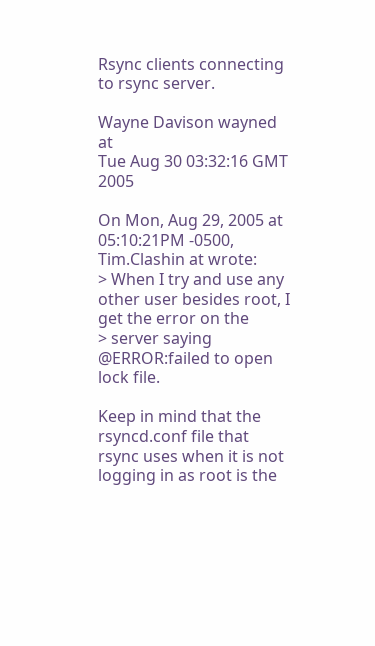Rsync clients connecting to rsync server.

Wayne Davison wayned at
Tue Aug 30 03:32:16 GMT 2005

On Mon, Aug 29, 2005 at 05:10:21PM -0500, Tim.Clashin at wrote:
> When I try and use any other user besides root, I get the error on the
> server saying @ERROR:failed to open lock file.

Keep in mind that the rsyncd.conf file that rsync uses when it is not
logging in as root is the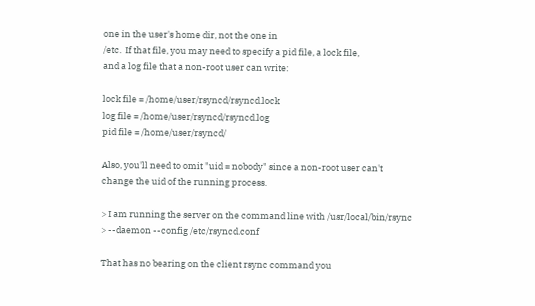one in the user's home dir, not the one in
/etc.  If that file, you may need to specify a pid file, a lock file,
and a log file that a non-root user can write:

lock file = /home/user/rsyncd/rsyncd.lock
log file = /home/user/rsyncd/rsyncd.log
pid file = /home/user/rsyncd/

Also, you'll need to omit "uid = nobody" since a non-root user can't
change the uid of the running process.

> I am running the server on the command line with /usr/local/bin/rsync
> --daemon --config /etc/rsyncd.conf

That has no bearing on the client rsync command you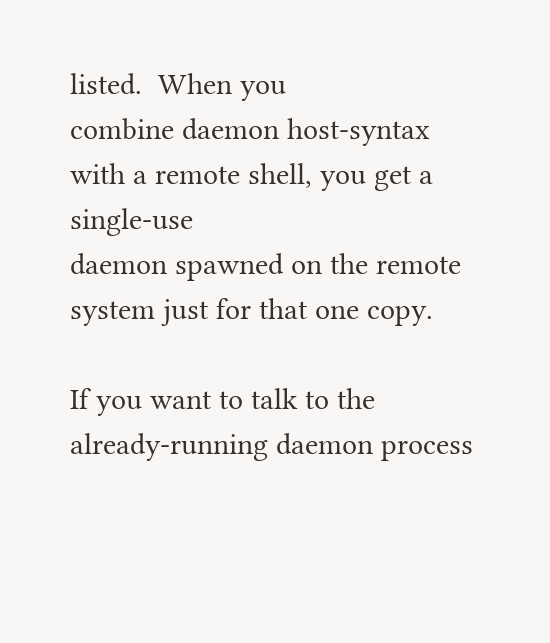listed.  When you
combine daemon host-syntax with a remote shell, you get a single-use
daemon spawned on the remote system just for that one copy.

If you want to talk to the already-running daemon process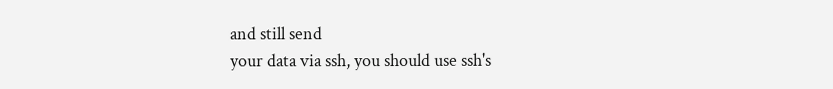and still send
your data via ssh, you should use ssh's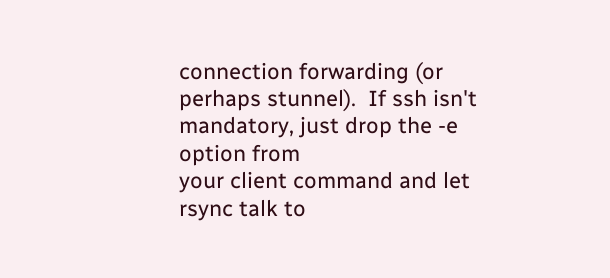connection forwarding (or
perhaps stunnel).  If ssh isn't mandatory, just drop the -e option from
your client command and let rsync talk to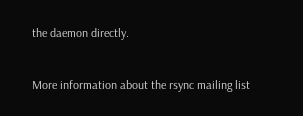the daemon directly.


More information about the rsync mailing list